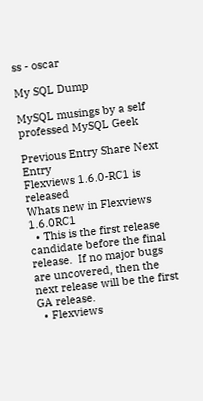ss - oscar

My SQL Dump

MySQL musings by a self professed MySQL Geek

Previous Entry Share Next Entry
Flexviews 1.6.0-RC1 is released
Whats new in Flexviews 1.6.0RC1
  • This is the first release candidate before the final release.  If no major bugs are uncovered, then the next release will be the first GA release.
  • Flexviews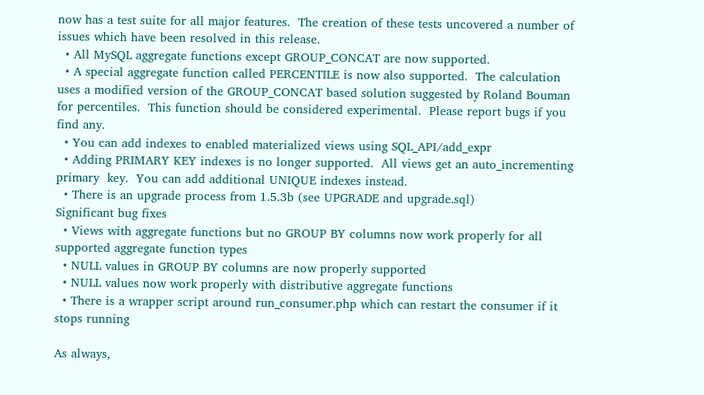now has a test suite for all major features.  The creation of these tests uncovered a number of issues which have been resolved in this release.
  • All MySQL aggregate functions except GROUP_CONCAT are now supported.
  • A special aggregate function called PERCENTILE is now also supported.  The calculation uses a modified version of the GROUP_CONCAT based solution suggested by Roland Bouman for percentiles.  This function should be considered experimental.  Please report bugs if you find any.
  • You can add indexes to enabled materialized views using SQL_API/add_expr
  • Adding PRIMARY KEY indexes is no longer supported.  All views get an auto_incrementing primary  key.  You can add additional UNIQUE indexes instead.
  • There is an upgrade process from 1.5.3b (see UPGRADE and upgrade.sql)
Significant bug fixes
  • Views with aggregate functions but no GROUP BY columns now work properly for all supported aggregate function types
  • NULL values in GROUP BY columns are now properly supported
  • NULL values now work properly with distributive aggregate functions
  • There is a wrapper script around run_consumer.php which can restart the consumer if it stops running

As always,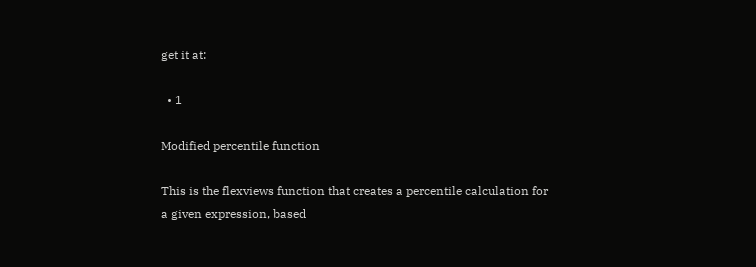get it at:

  • 1

Modified percentile function

This is the flexviews function that creates a percentile calculation for a given expression, based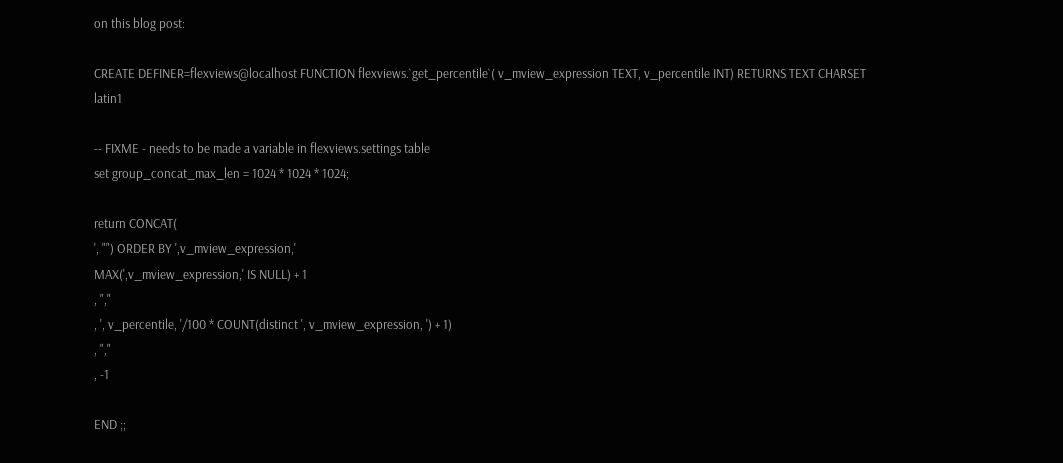on this blog post:

CREATE DEFINER=flexviews@localhost FUNCTION flexviews.`get_percentile`( v_mview_expression TEXT, v_percentile INT) RETURNS TEXT CHARSET latin1

-- FIXME - needs to be made a variable in flexviews.settings table
set group_concat_max_len = 1024 * 1024 * 1024;

return CONCAT(
', "") ORDER BY ',v_mview_expression,'
MAX(',v_mview_expression,' IS NULL) + 1
, ","
, ', v_percentile, '/100 * COUNT(distinct ', v_mview_expression, ') + 1)
, ","
, -1

END ;;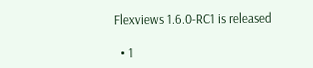Flexviews 1.6.0-RC1 is released

  • 1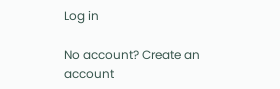Log in

No account? Create an account